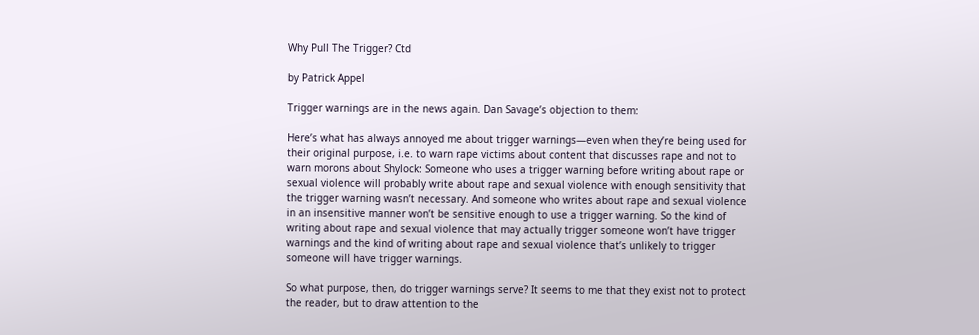Why Pull The Trigger? Ctd

by Patrick Appel

Trigger warnings are in the news again. Dan Savage’s objection to them:

Here’s what has always annoyed me about trigger warnings—even when they’re being used for their original purpose, i.e. to warn rape victims about content that discusses rape and not to warn morons about Shylock: Someone who uses a trigger warning before writing about rape or sexual violence will probably write about rape and sexual violence with enough sensitivity that the trigger warning wasn’t necessary. And someone who writes about rape and sexual violence in an insensitive manner won’t be sensitive enough to use a trigger warning. So the kind of writing about rape and sexual violence that may actually trigger someone won’t have trigger warnings and the kind of writing about rape and sexual violence that’s unlikely to trigger someone will have trigger warnings.

So what purpose, then, do trigger warnings serve? It seems to me that they exist not to protect the reader, but to draw attention to the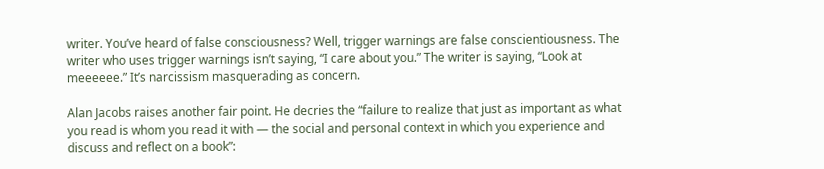writer. You’ve heard of false consciousness? Well, trigger warnings are false conscientiousness. The writer who uses trigger warnings isn’t saying, “I care about you.” The writer is saying, “Look at meeeeee.” It’s narcissism masquerading as concern.

Alan Jacobs raises another fair point. He decries the “failure to realize that just as important as what you read is whom you read it with — the social and personal context in which you experience and discuss and reflect on a book”: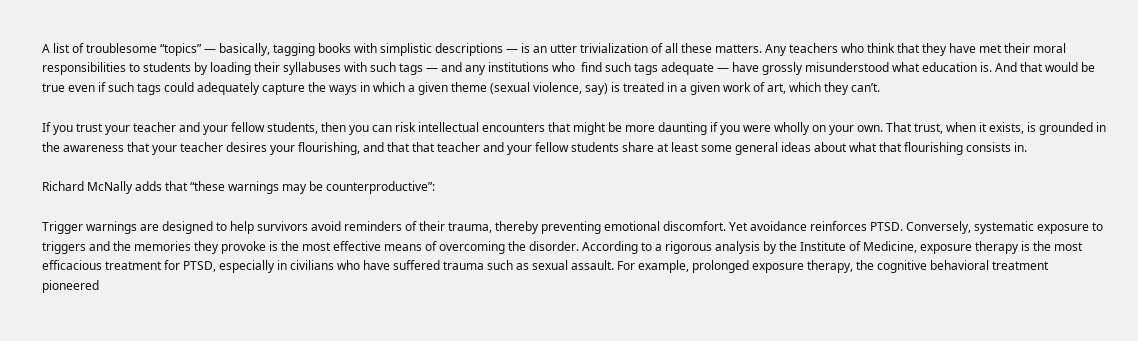A list of troublesome “topics” — basically, tagging books with simplistic descriptions — is an utter trivialization of all these matters. Any teachers who think that they have met their moral responsibilities to students by loading their syllabuses with such tags — and any institutions who  find such tags adequate — have grossly misunderstood what education is. And that would be true even if such tags could adequately capture the ways in which a given theme (sexual violence, say) is treated in a given work of art, which they can’t.

If you trust your teacher and your fellow students, then you can risk intellectual encounters that might be more daunting if you were wholly on your own. That trust, when it exists, is grounded in the awareness that your teacher desires your flourishing, and that that teacher and your fellow students share at least some general ideas about what that flourishing consists in.

Richard McNally adds that “these warnings may be counterproductive”:

Trigger warnings are designed to help survivors avoid reminders of their trauma, thereby preventing emotional discomfort. Yet avoidance reinforces PTSD. Conversely, systematic exposure to triggers and the memories they provoke is the most effective means of overcoming the disorder. According to a rigorous analysis by the Institute of Medicine, exposure therapy is the most efficacious treatment for PTSD, especially in civilians who have suffered trauma such as sexual assault. For example, prolonged exposure therapy, the cognitive behavioral treatment pioneered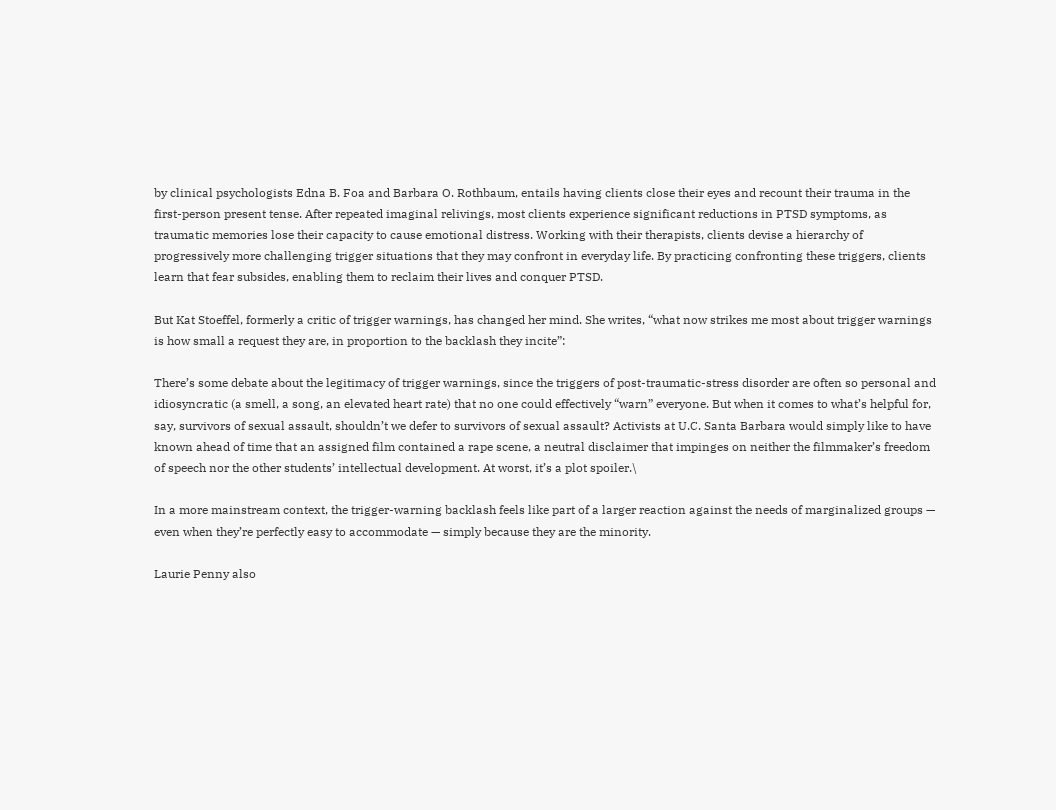by clinical psychologists Edna B. Foa and Barbara O. Rothbaum, entails having clients close their eyes and recount their trauma in the first-person present tense. After repeated imaginal relivings, most clients experience significant reductions in PTSD symptoms, as traumatic memories lose their capacity to cause emotional distress. Working with their therapists, clients devise a hierarchy of progressively more challenging trigger situations that they may confront in everyday life. By practicing confronting these triggers, clients learn that fear subsides, enabling them to reclaim their lives and conquer PTSD.

But Kat Stoeffel, formerly a critic of trigger warnings, has changed her mind. She writes, “what now strikes me most about trigger warnings is how small a request they are, in proportion to the backlash they incite”:

There’s some debate about the legitimacy of trigger warnings, since the triggers of post-traumatic-stress disorder are often so personal and idiosyncratic (a smell, a song, an elevated heart rate) that no one could effectively “warn” everyone. But when it comes to what’s helpful for, say, survivors of sexual assault, shouldn’t we defer to survivors of sexual assault? Activists at U.C. Santa Barbara would simply like to have known ahead of time that an assigned film contained a rape scene, a neutral disclaimer that impinges on neither the filmmaker’s freedom of speech nor the other students’ intellectual development. At worst, it’s a plot spoiler.\

In a more mainstream context, the trigger-warning backlash feels like part of a larger reaction against the needs of marginalized groups — even when they’re perfectly easy to accommodate — simply because they are the minority.

Laurie Penny also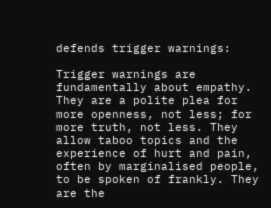defends trigger warnings:

Trigger warnings are fundamentally about empathy. They are a polite plea for more openness, not less; for more truth, not less. They allow taboo topics and the experience of hurt and pain, often by marginalised people, to be spoken of frankly. They are the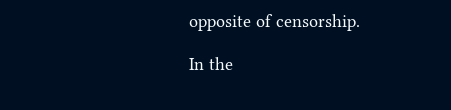opposite of censorship.

In the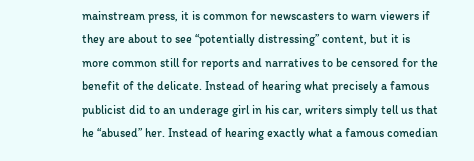mainstream press, it is common for newscasters to warn viewers if they are about to see “potentially distressing” content, but it is more common still for reports and narratives to be censored for the benefit of the delicate. Instead of hearing what precisely a famous publicist did to an underage girl in his car, writers simply tell us that he “abused” her. Instead of hearing exactly what a famous comedian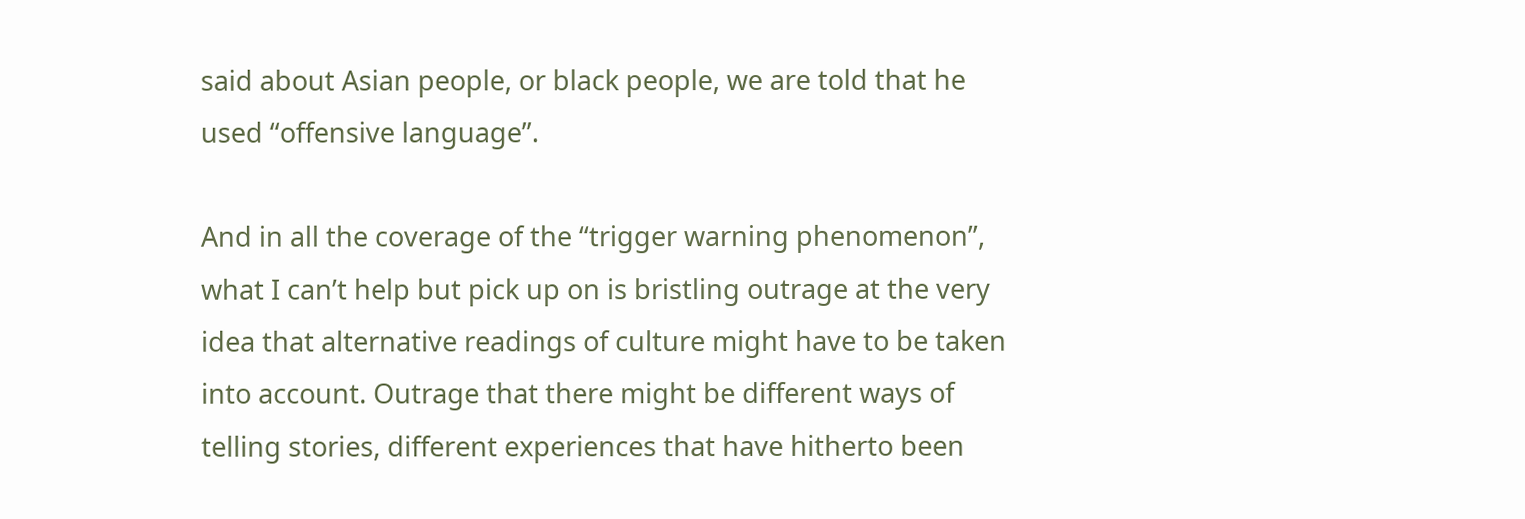said about Asian people, or black people, we are told that he used “offensive language”.

And in all the coverage of the “trigger warning phenomenon”, what I can’t help but pick up on is bristling outrage at the very idea that alternative readings of culture might have to be taken into account. Outrage that there might be different ways of telling stories, different experiences that have hitherto been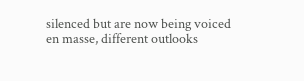silenced but are now being voiced en masse, different outlooks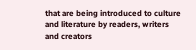that are being introduced to culture and literature by readers, writers and creators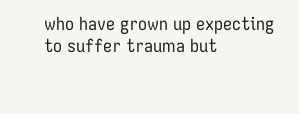who have grown up expecting to suffer trauma but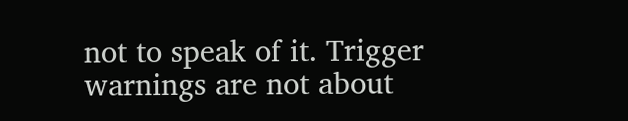not to speak of it. Trigger warnings are not about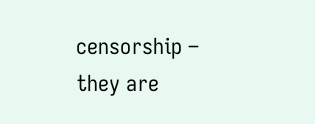censorship – they are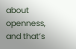about openness, and that’s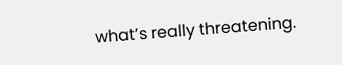what’s really threatening.